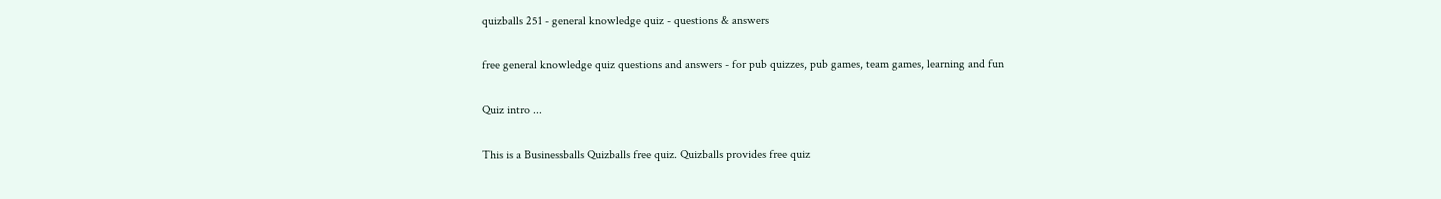quizballs 251 - general knowledge quiz - questions & answers

free general knowledge quiz questions and answers - for pub quizzes, pub games, team games, learning and fun

Quiz intro ...

This is a Businessballs Quizballs free quiz. Quizballs provides free quiz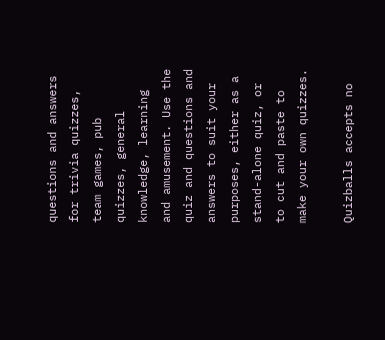questions and answers for trivia quizzes, team games, pub quizzes, general knowledge, learning and amusement. Use the quiz and questions and answers to suit your purposes, either as a stand-alone quiz, or to cut and paste to make your own quizzes.

Quizballs accepts no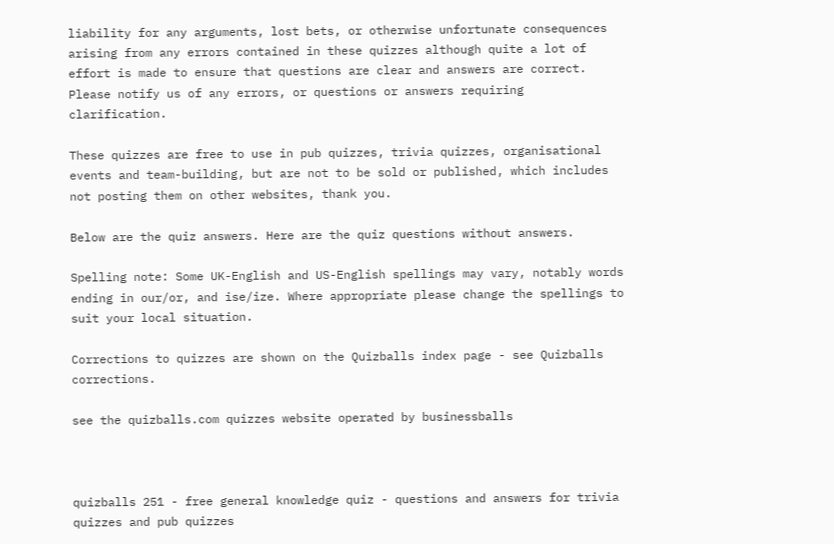liability for any arguments, lost bets, or otherwise unfortunate consequences arising from any errors contained in these quizzes although quite a lot of effort is made to ensure that questions are clear and answers are correct. Please notify us of any errors, or questions or answers requiring clarification.

These quizzes are free to use in pub quizzes, trivia quizzes, organisational events and team-building, but are not to be sold or published, which includes not posting them on other websites, thank you.

Below are the quiz answers. Here are the quiz questions without answers.

Spelling note: Some UK-English and US-English spellings may vary, notably words ending in our/or, and ise/ize. Where appropriate please change the spellings to suit your local situation.

Corrections to quizzes are shown on the Quizballs index page - see Quizballs corrections.

see the quizballs.com quizzes website operated by businessballs



quizballs 251 - free general knowledge quiz - questions and answers for trivia quizzes and pub quizzes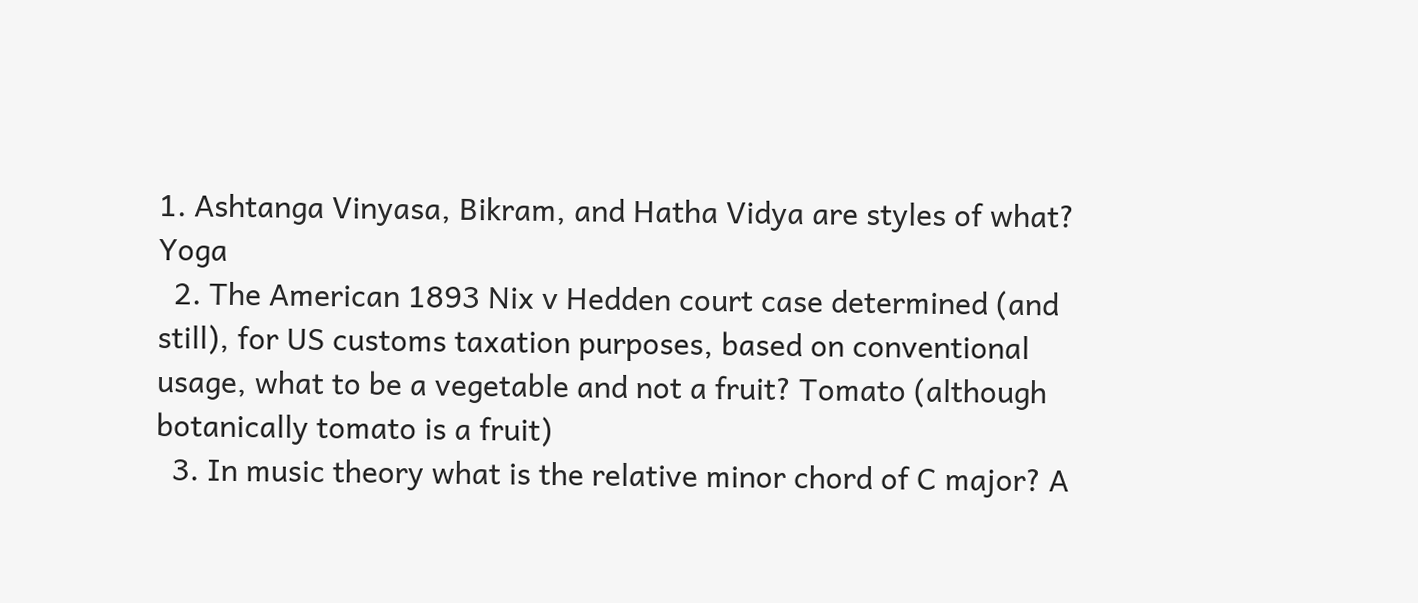1. Ashtanga Vinyasa, Bikram, and Hatha Vidya are styles of what? Yoga
  2. The American 1893 Nix v Hedden court case determined (and still), for US customs taxation purposes, based on conventional usage, what to be a vegetable and not a fruit? Tomato (although botanically tomato is a fruit)
  3. In music theory what is the relative minor chord of C major? A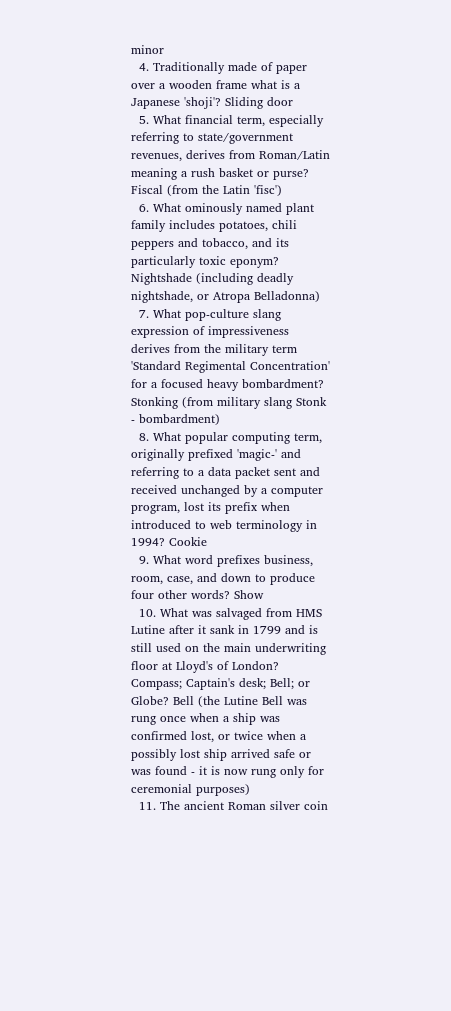minor
  4. Traditionally made of paper over a wooden frame what is a Japanese 'shoji'? Sliding door
  5. What financial term, especially referring to state/government revenues, derives from Roman/Latin meaning a rush basket or purse? Fiscal (from the Latin 'fisc')
  6. What ominously named plant family includes potatoes, chili peppers and tobacco, and its particularly toxic eponym? Nightshade (including deadly nightshade, or Atropa Belladonna)
  7. What pop-culture slang expression of impressiveness derives from the military term 'Standard Regimental Concentration' for a focused heavy bombardment? Stonking (from military slang Stonk - bombardment)
  8. What popular computing term, originally prefixed 'magic-' and referring to a data packet sent and received unchanged by a computer program, lost its prefix when introduced to web terminology in 1994? Cookie
  9. What word prefixes business, room, case, and down to produce four other words? Show
  10. What was salvaged from HMS Lutine after it sank in 1799 and is still used on the main underwriting floor at Lloyd's of London? Compass; Captain's desk; Bell; or Globe? Bell (the Lutine Bell was rung once when a ship was confirmed lost, or twice when a possibly lost ship arrived safe or was found - it is now rung only for ceremonial purposes)
  11. The ancient Roman silver coin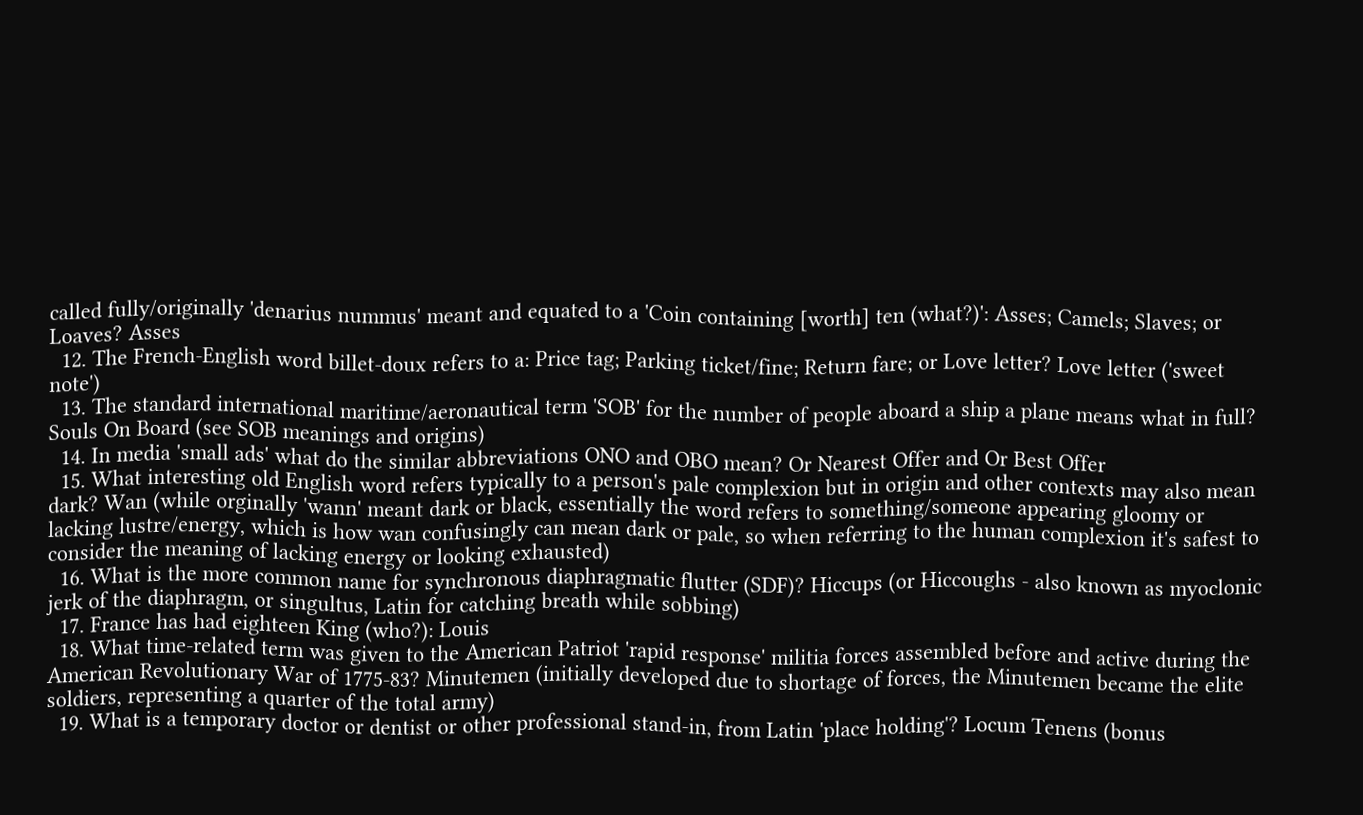called fully/originally 'denarius nummus' meant and equated to a 'Coin containing [worth] ten (what?)': Asses; Camels; Slaves; or Loaves? Asses
  12. The French-English word billet-doux refers to a: Price tag; Parking ticket/fine; Return fare; or Love letter? Love letter ('sweet note')
  13. The standard international maritime/aeronautical term 'SOB' for the number of people aboard a ship a plane means what in full? Souls On Board (see SOB meanings and origins)
  14. In media 'small ads' what do the similar abbreviations ONO and OBO mean? Or Nearest Offer and Or Best Offer
  15. What interesting old English word refers typically to a person's pale complexion but in origin and other contexts may also mean dark? Wan (while orginally 'wann' meant dark or black, essentially the word refers to something/someone appearing gloomy or lacking lustre/energy, which is how wan confusingly can mean dark or pale, so when referring to the human complexion it's safest to consider the meaning of lacking energy or looking exhausted)
  16. What is the more common name for synchronous diaphragmatic flutter (SDF)? Hiccups (or Hiccoughs - also known as myoclonic jerk of the diaphragm, or singultus, Latin for catching breath while sobbing)
  17. France has had eighteen King (who?): Louis
  18. What time-related term was given to the American Patriot 'rapid response' militia forces assembled before and active during the American Revolutionary War of 1775-83? Minutemen (initially developed due to shortage of forces, the Minutemen became the elite soldiers, representing a quarter of the total army)
  19. What is a temporary doctor or dentist or other professional stand-in, from Latin 'place holding'? Locum Tenens (bonus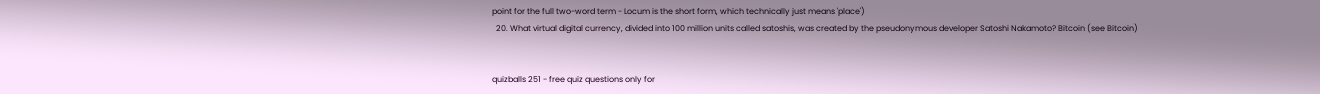point for the full two-word term - Locum is the short form, which technically just means 'place')
  20. What virtual digital currency, divided into 100 million units called satoshis, was created by the pseudonymous developer Satoshi Nakamoto? Bitcoin (see Bitcoin)


quizballs 251 - free quiz questions only for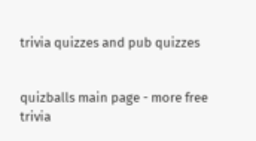trivia quizzes and pub quizzes


quizballs main page - more free trivia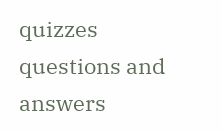quizzes questions and answers